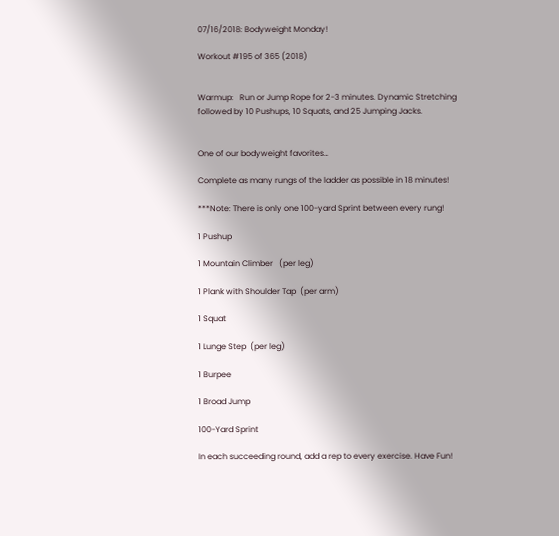07/16/2018: Bodyweight Monday!

Workout #195 of 365 (2018)


Warmup:   Run or Jump Rope for 2-3 minutes. Dynamic Stretching  followed by 10 Pushups, 10 Squats, and 25 Jumping Jacks.


One of our bodyweight favorites…

Complete as many rungs of the ladder as possible in 18 minutes!

***Note: There is only one 100-yard Sprint between every rung!

1 Pushup

1 Mountain Climber   (per leg)

1 Plank with Shoulder Tap  (per arm)

1 Squat

1 Lunge Step  (per leg)

1 Burpee

1 Broad Jump

100-Yard Sprint

In each succeeding round, add a rep to every exercise. Have Fun!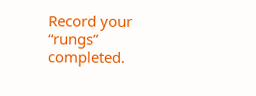Record your “rungs” completed.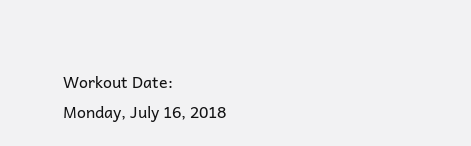Workout Date:
Monday, July 16, 2018